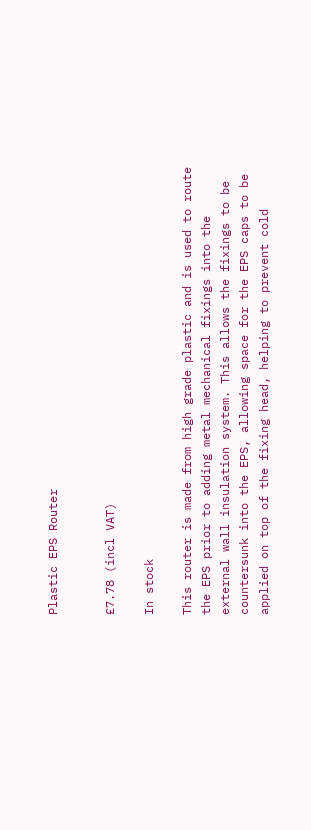Plastic EPS Router


£7.78 (incl VAT)

In stock

This router is made from high grade plastic and is used to route the EPS prior to adding metal mechanical fixings into the external wall insulation system. This allows the fixings to be countersunk into the EPS, allowing space for the EPS caps to be applied on top of the fixing head, helping to prevent cold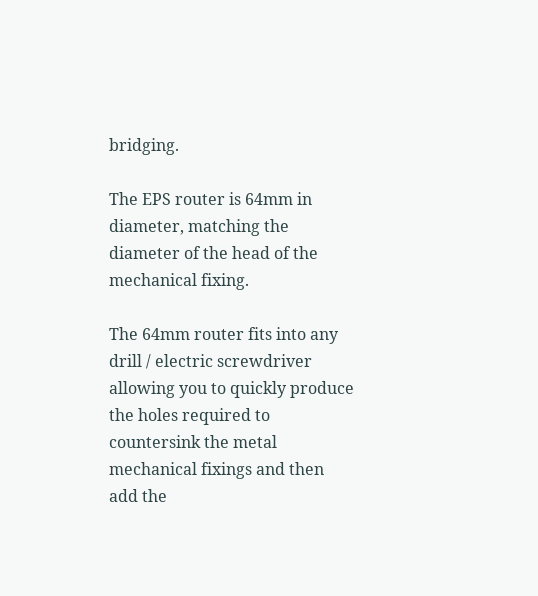bridging.

The EPS router is 64mm in diameter, matching the diameter of the head of the mechanical fixing.

The 64mm router fits into any drill / electric screwdriver allowing you to quickly produce the holes required to countersink the metal mechanical fixings and then add the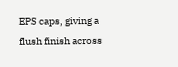EPS caps, giving a flush finish across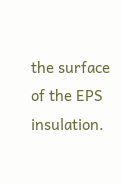the surface of the EPS insulation.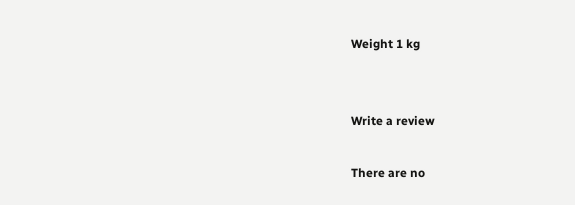Weight 1 kg


Write a review

There are no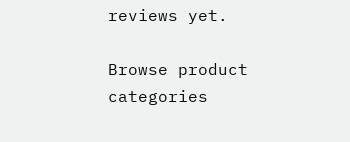reviews yet.

Browse product categories